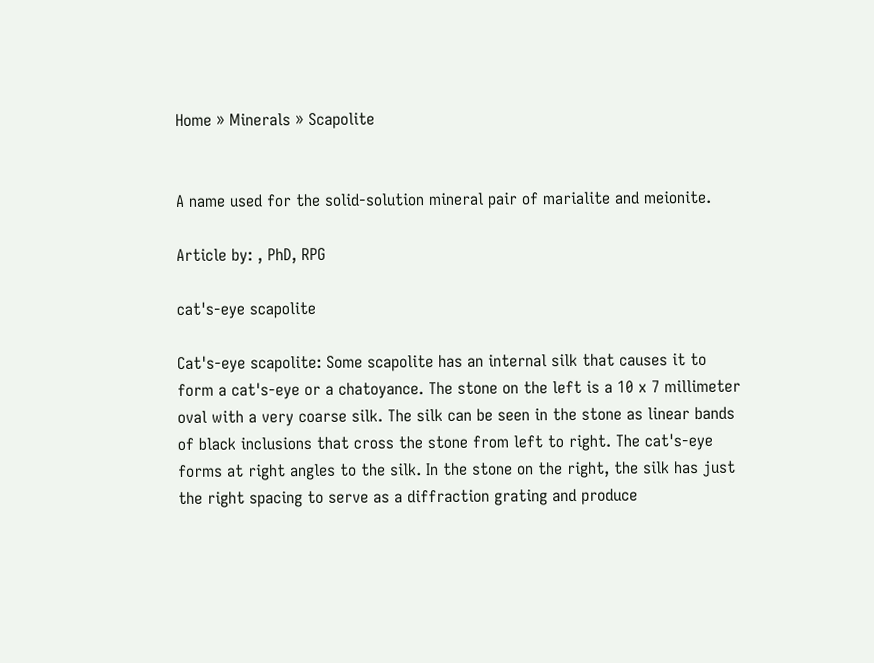Home » Minerals » Scapolite


A name used for the solid-solution mineral pair of marialite and meionite.

Article by: , PhD, RPG

cat's-eye scapolite

Cat's-eye scapolite: Some scapolite has an internal silk that causes it to form a cat's-eye or a chatoyance. The stone on the left is a 10 x 7 millimeter oval with a very coarse silk. The silk can be seen in the stone as linear bands of black inclusions that cross the stone from left to right. The cat's-eye forms at right angles to the silk. In the stone on the right, the silk has just the right spacing to serve as a diffraction grating and produce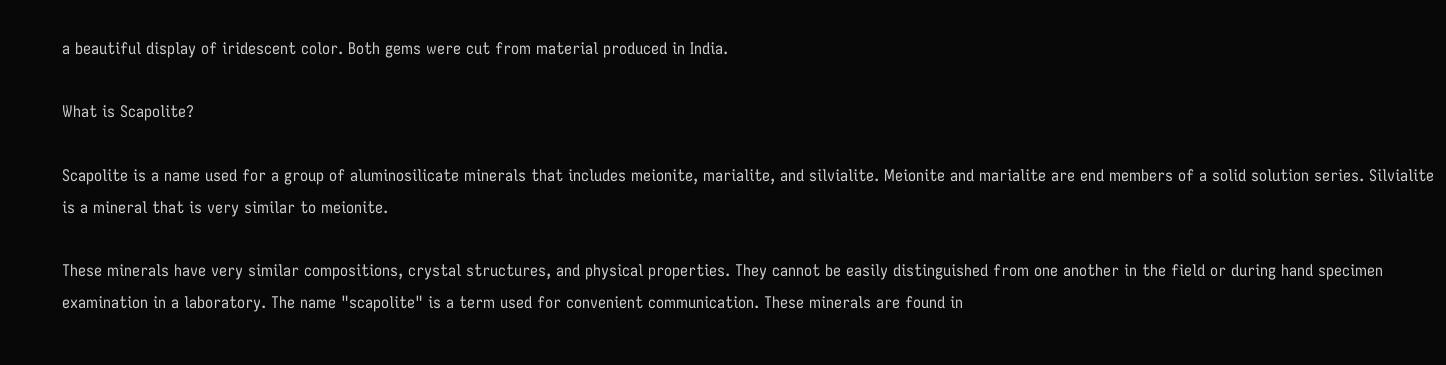a beautiful display of iridescent color. Both gems were cut from material produced in India.

What is Scapolite?

Scapolite is a name used for a group of aluminosilicate minerals that includes meionite, marialite, and silvialite. Meionite and marialite are end members of a solid solution series. Silvialite is a mineral that is very similar to meionite.

These minerals have very similar compositions, crystal structures, and physical properties. They cannot be easily distinguished from one another in the field or during hand specimen examination in a laboratory. The name "scapolite" is a term used for convenient communication. These minerals are found in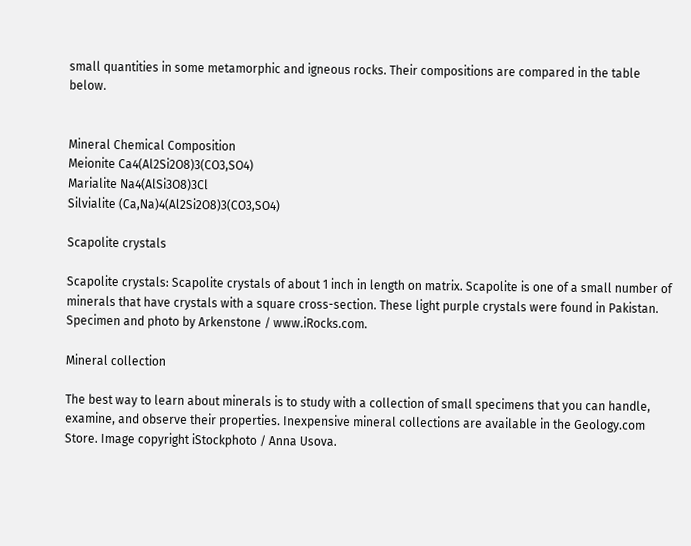small quantities in some metamorphic and igneous rocks. Their compositions are compared in the table below.


Mineral Chemical Composition
Meionite Ca4(Al2Si2O8)3(CO3,SO4)
Marialite Na4(AlSi3O8)3Cl
Silvialite (Ca,Na)4(Al2Si2O8)3(CO3,SO4)

Scapolite crystals

Scapolite crystals: Scapolite crystals of about 1 inch in length on matrix. Scapolite is one of a small number of minerals that have crystals with a square cross-section. These light purple crystals were found in Pakistan. Specimen and photo by Arkenstone / www.iRocks.com.

Mineral collection

The best way to learn about minerals is to study with a collection of small specimens that you can handle, examine, and observe their properties. Inexpensive mineral collections are available in the Geology.com Store. Image copyright iStockphoto / Anna Usova.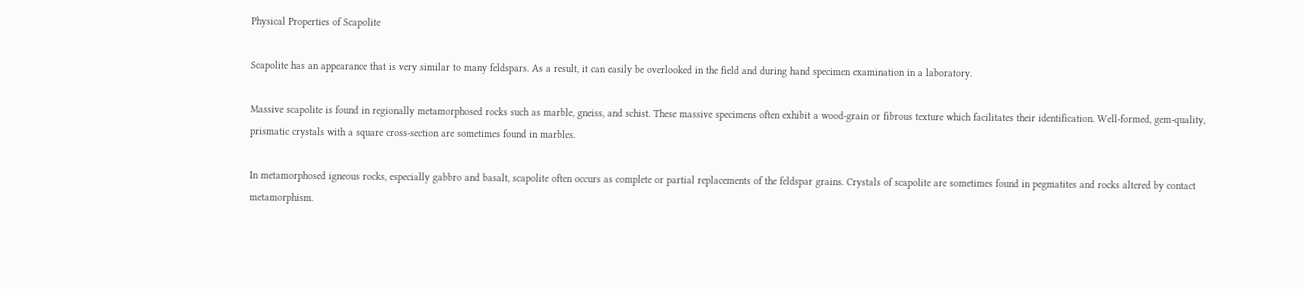Physical Properties of Scapolite

Scapolite has an appearance that is very similar to many feldspars. As a result, it can easily be overlooked in the field and during hand specimen examination in a laboratory.

Massive scapolite is found in regionally metamorphosed rocks such as marble, gneiss, and schist. These massive specimens often exhibit a wood-grain or fibrous texture which facilitates their identification. Well-formed, gem-quality, prismatic crystals with a square cross-section are sometimes found in marbles.

In metamorphosed igneous rocks, especially gabbro and basalt, scapolite often occurs as complete or partial replacements of the feldspar grains. Crystals of scapolite are sometimes found in pegmatites and rocks altered by contact metamorphism.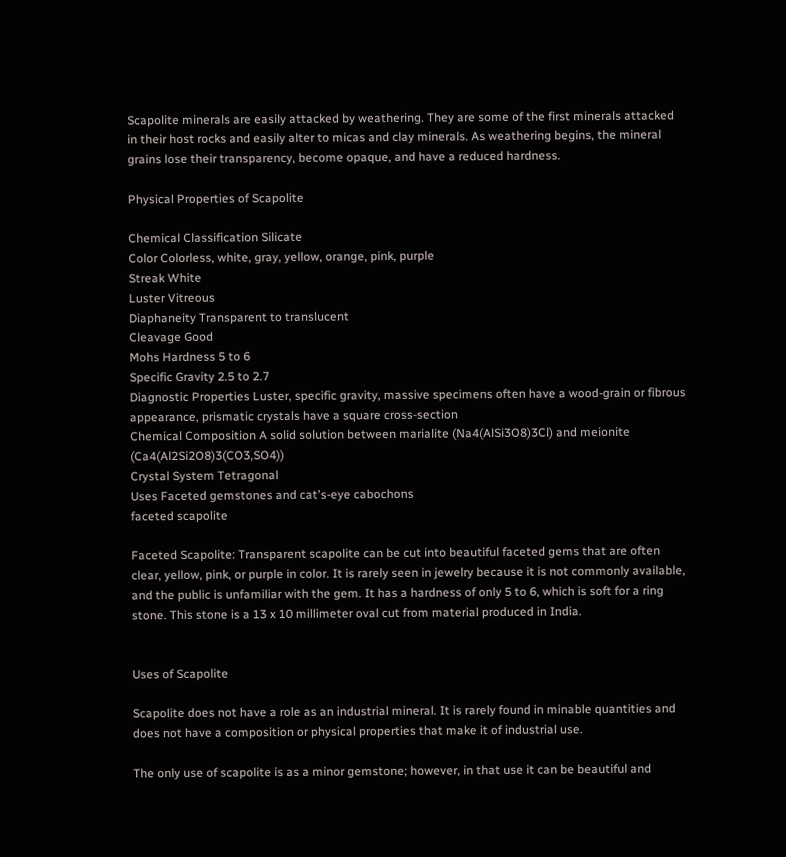Scapolite minerals are easily attacked by weathering. They are some of the first minerals attacked in their host rocks and easily alter to micas and clay minerals. As weathering begins, the mineral grains lose their transparency, become opaque, and have a reduced hardness.

Physical Properties of Scapolite

Chemical Classification Silicate
Color Colorless, white, gray, yellow, orange, pink, purple
Streak White
Luster Vitreous
Diaphaneity Transparent to translucent
Cleavage Good
Mohs Hardness 5 to 6
Specific Gravity 2.5 to 2.7
Diagnostic Properties Luster, specific gravity, massive specimens often have a wood-grain or fibrous appearance, prismatic crystals have a square cross-section
Chemical Composition A solid solution between marialite (Na4(AlSi3O8)3Cl) and meionite (Ca4(Al2Si2O8)3(CO3,SO4))
Crystal System Tetragonal
Uses Faceted gemstones and cat's-eye cabochons
faceted scapolite

Faceted Scapolite: Transparent scapolite can be cut into beautiful faceted gems that are often clear, yellow, pink, or purple in color. It is rarely seen in jewelry because it is not commonly available, and the public is unfamiliar with the gem. It has a hardness of only 5 to 6, which is soft for a ring stone. This stone is a 13 x 10 millimeter oval cut from material produced in India.


Uses of Scapolite

Scapolite does not have a role as an industrial mineral. It is rarely found in minable quantities and does not have a composition or physical properties that make it of industrial use.

The only use of scapolite is as a minor gemstone; however, in that use it can be beautiful and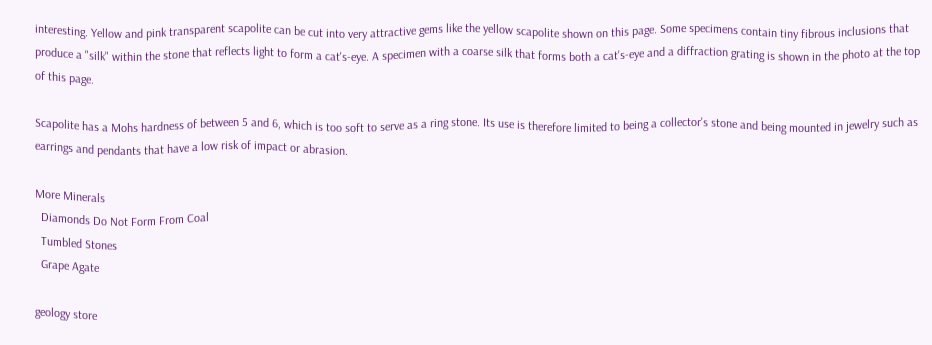interesting. Yellow and pink transparent scapolite can be cut into very attractive gems like the yellow scapolite shown on this page. Some specimens contain tiny fibrous inclusions that produce a "silk" within the stone that reflects light to form a cat's-eye. A specimen with a coarse silk that forms both a cat's-eye and a diffraction grating is shown in the photo at the top of this page.

Scapolite has a Mohs hardness of between 5 and 6, which is too soft to serve as a ring stone. Its use is therefore limited to being a collector's stone and being mounted in jewelry such as earrings and pendants that have a low risk of impact or abrasion.

More Minerals
  Diamonds Do Not Form From Coal
  Tumbled Stones
  Grape Agate

geology store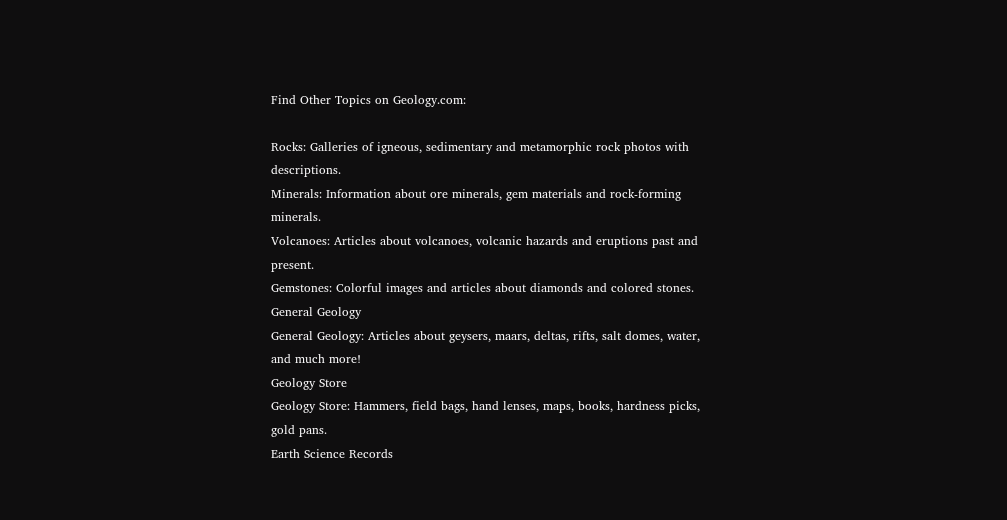Find Other Topics on Geology.com:

Rocks: Galleries of igneous, sedimentary and metamorphic rock photos with descriptions.
Minerals: Information about ore minerals, gem materials and rock-forming minerals.
Volcanoes: Articles about volcanoes, volcanic hazards and eruptions past and present.
Gemstones: Colorful images and articles about diamonds and colored stones.
General Geology
General Geology: Articles about geysers, maars, deltas, rifts, salt domes, water, and much more!
Geology Store
Geology Store: Hammers, field bags, hand lenses, maps, books, hardness picks, gold pans.
Earth Science Records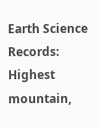Earth Science Records: Highest mountain,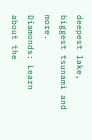deepest lake, biggest tsunami and more.
Diamonds: Learn about the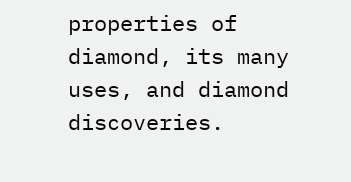properties of diamond, its many uses, and diamond discoveries.